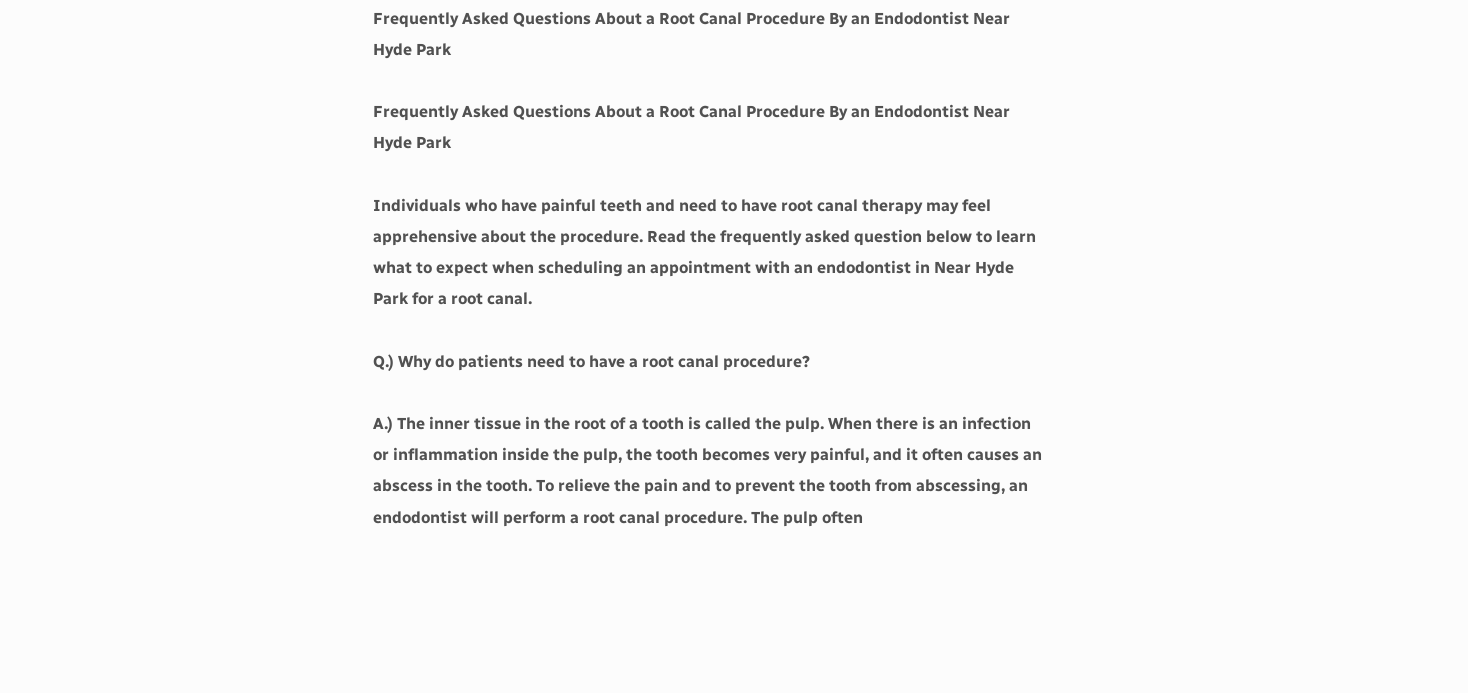Frequently Asked Questions About a Root Canal Procedure By an Endodontist Near Hyde Park

Frequently Asked Questions About a Root Canal Procedure By an Endodontist Near Hyde Park

Individuals who have painful teeth and need to have root canal therapy may feel apprehensive about the procedure. Read the frequently asked question below to learn what to expect when scheduling an appointment with an endodontist in Near Hyde Park for a root canal.

Q.) Why do patients need to have a root canal procedure?

A.) The inner tissue in the root of a tooth is called the pulp. When there is an infection or inflammation inside the pulp, the tooth becomes very painful, and it often causes an abscess in the tooth. To relieve the pain and to prevent the tooth from abscessing, an endodontist will perform a root canal procedure. The pulp often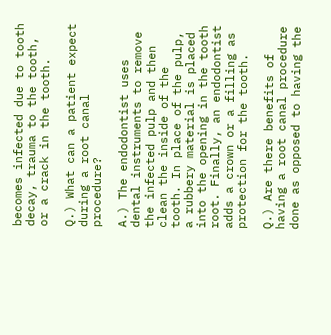becomes infected due to tooth decay, trauma to the tooth, or a crack in the tooth.

Q.) What can a patient expect during a root canal procedure?

A.) The endodontist uses dental instruments to remove the infected pulp and then clean the inside of the tooth. In place of the pulp, a rubbery material is placed into the opening in the tooth root. Finally, an endodontist adds a crown or a filling as protection for the tooth.

Q.) Are there benefits of having a root canal procedure done as opposed to having the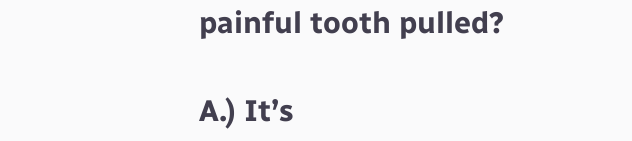painful tooth pulled?

A.) It’s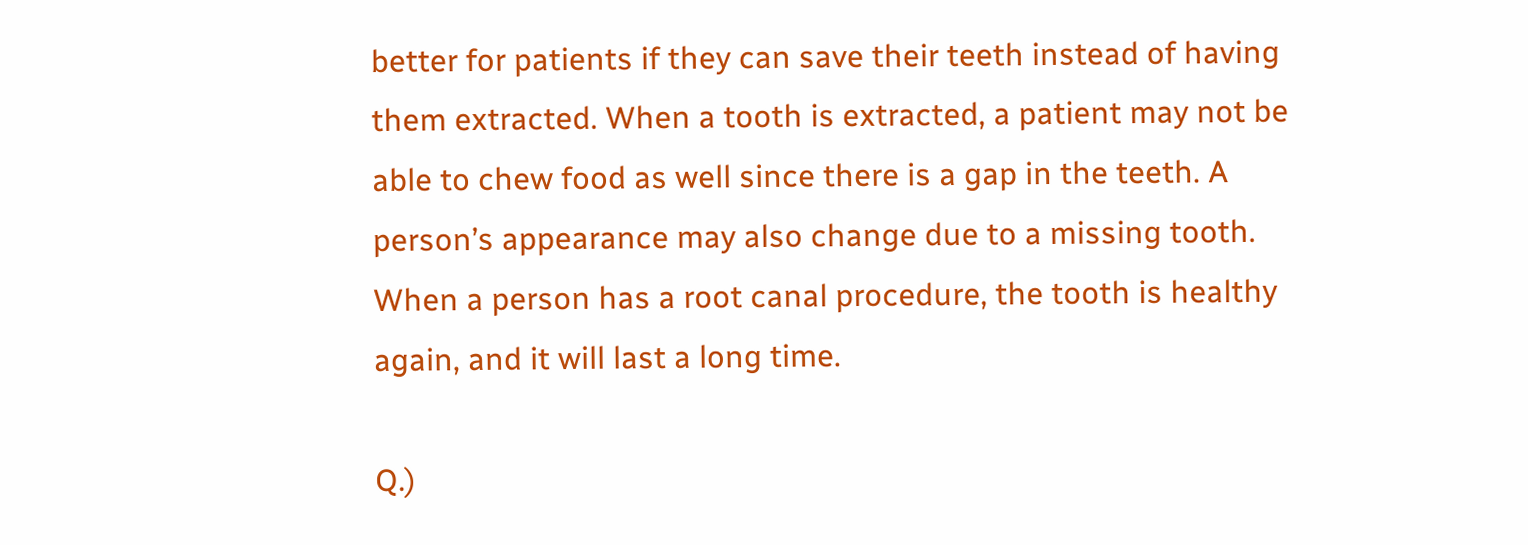better for patients if they can save their teeth instead of having them extracted. When a tooth is extracted, a patient may not be able to chew food as well since there is a gap in the teeth. A person’s appearance may also change due to a missing tooth. When a person has a root canal procedure, the tooth is healthy again, and it will last a long time.

Q.)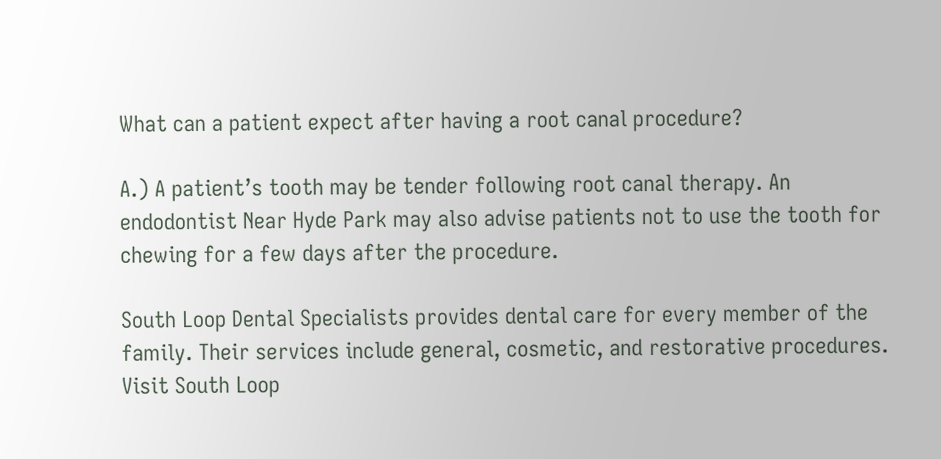What can a patient expect after having a root canal procedure?

A.) A patient’s tooth may be tender following root canal therapy. An endodontist Near Hyde Park may also advise patients not to use the tooth for chewing for a few days after the procedure.

South Loop Dental Specialists provides dental care for every member of the family. Their services include general, cosmetic, and restorative procedures. Visit South Loop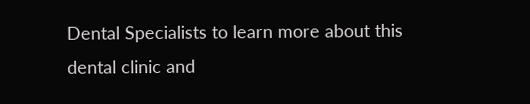Dental Specialists to learn more about this dental clinic and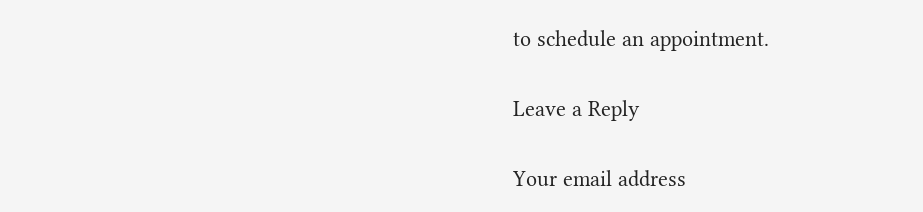to schedule an appointment.

Leave a Reply

Your email address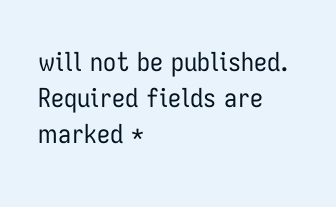will not be published. Required fields are marked *